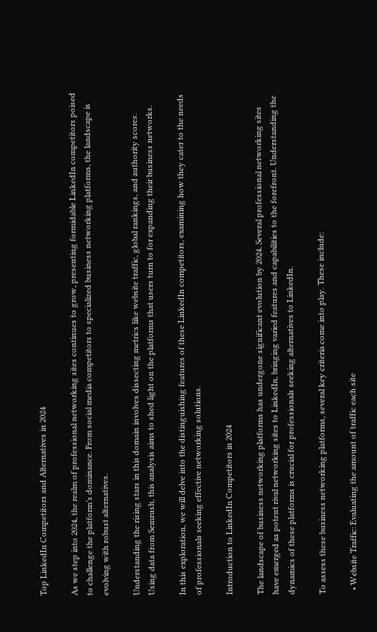Top LinkedIn Competitors and Alternatives in 2024

As we step into 2024, the realm of professional networking sites continues to grow, presenting formidable LinkedIn competitors poised to challenge the platform’s dominance. From social media competitors to specialized business networking platforms, the landscape is evolving with robust alternatives.

Understanding the rising stars in this domain involves dissecting metrics like website traffic, global rankings, and authority scores. Using data from Semrush, this analysis aims to shed light on the platforms that users turn to for expanding their business networks.

In this exploration, we will delve into the distinguishing features of these LinkedIn competitors, examining how they cater to the needs of professionals seeking effective networking solutions.

Introduction to LinkedIn Competitors in 2024

The landscape of business networking platforms has undergone significant evolution by 2024. Several professional networking sites have emerged as potent rival networking sites to LinkedIn, bringing varied features and capabilities to the forefront. Understanding the dynamics of these platforms is crucial for professionals seeking alternatives to LinkedIn.

To assess these business networking platforms, several key criteria come into play. These include:

  • Website Traffic: Evaluating the amount of traffic each site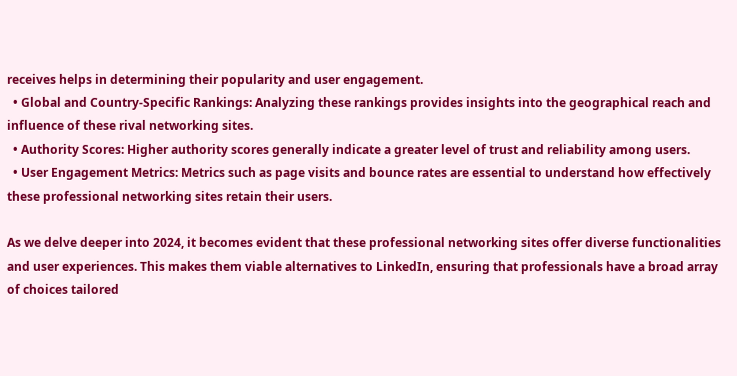receives helps in determining their popularity and user engagement.
  • Global and Country-Specific Rankings: Analyzing these rankings provides insights into the geographical reach and influence of these rival networking sites.
  • Authority Scores: Higher authority scores generally indicate a greater level of trust and reliability among users.
  • User Engagement Metrics: Metrics such as page visits and bounce rates are essential to understand how effectively these professional networking sites retain their users.

As we delve deeper into 2024, it becomes evident that these professional networking sites offer diverse functionalities and user experiences. This makes them viable alternatives to LinkedIn, ensuring that professionals have a broad array of choices tailored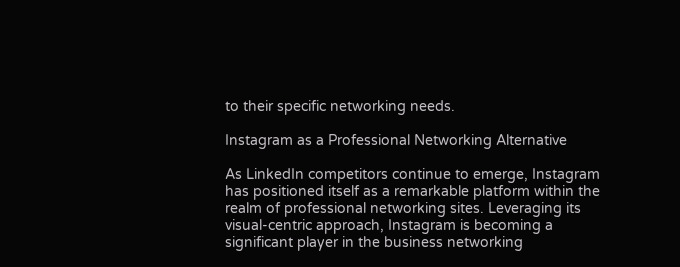to their specific networking needs.

Instagram as a Professional Networking Alternative

As LinkedIn competitors continue to emerge, Instagram has positioned itself as a remarkable platform within the realm of professional networking sites. Leveraging its visual-centric approach, Instagram is becoming a significant player in the business networking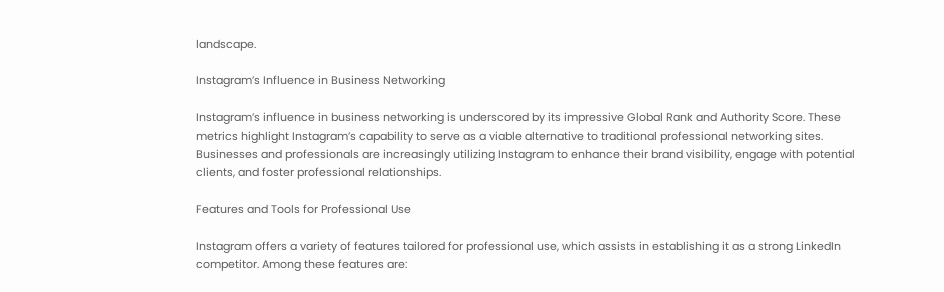landscape.

Instagram’s Influence in Business Networking

Instagram’s influence in business networking is underscored by its impressive Global Rank and Authority Score. These metrics highlight Instagram’s capability to serve as a viable alternative to traditional professional networking sites. Businesses and professionals are increasingly utilizing Instagram to enhance their brand visibility, engage with potential clients, and foster professional relationships.

Features and Tools for Professional Use

Instagram offers a variety of features tailored for professional use, which assists in establishing it as a strong LinkedIn competitor. Among these features are: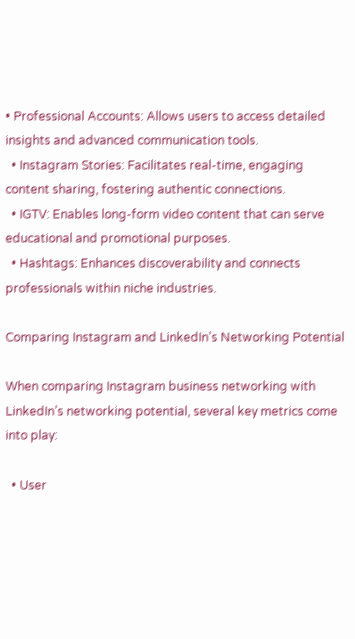• Professional Accounts: Allows users to access detailed insights and advanced communication tools.
  • Instagram Stories: Facilitates real-time, engaging content sharing, fostering authentic connections.
  • IGTV: Enables long-form video content that can serve educational and promotional purposes.
  • Hashtags: Enhances discoverability and connects professionals within niche industries.

Comparing Instagram and LinkedIn’s Networking Potential

When comparing Instagram business networking with LinkedIn’s networking potential, several key metrics come into play:

  • User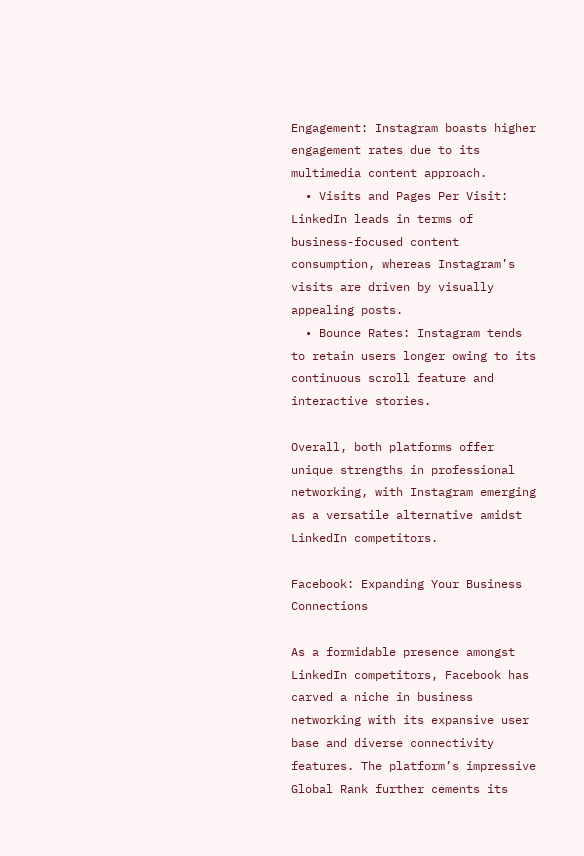Engagement: Instagram boasts higher engagement rates due to its multimedia content approach.
  • Visits and Pages Per Visit: LinkedIn leads in terms of business-focused content consumption, whereas Instagram’s visits are driven by visually appealing posts.
  • Bounce Rates: Instagram tends to retain users longer owing to its continuous scroll feature and interactive stories.

Overall, both platforms offer unique strengths in professional networking, with Instagram emerging as a versatile alternative amidst LinkedIn competitors.

Facebook: Expanding Your Business Connections

As a formidable presence amongst LinkedIn competitors, Facebook has carved a niche in business networking with its expansive user base and diverse connectivity features. The platform’s impressive Global Rank further cements its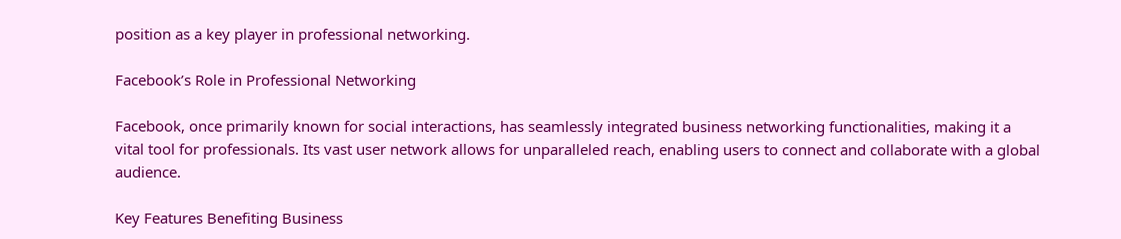position as a key player in professional networking.

Facebook’s Role in Professional Networking

Facebook, once primarily known for social interactions, has seamlessly integrated business networking functionalities, making it a vital tool for professionals. Its vast user network allows for unparalleled reach, enabling users to connect and collaborate with a global audience.

Key Features Benefiting Business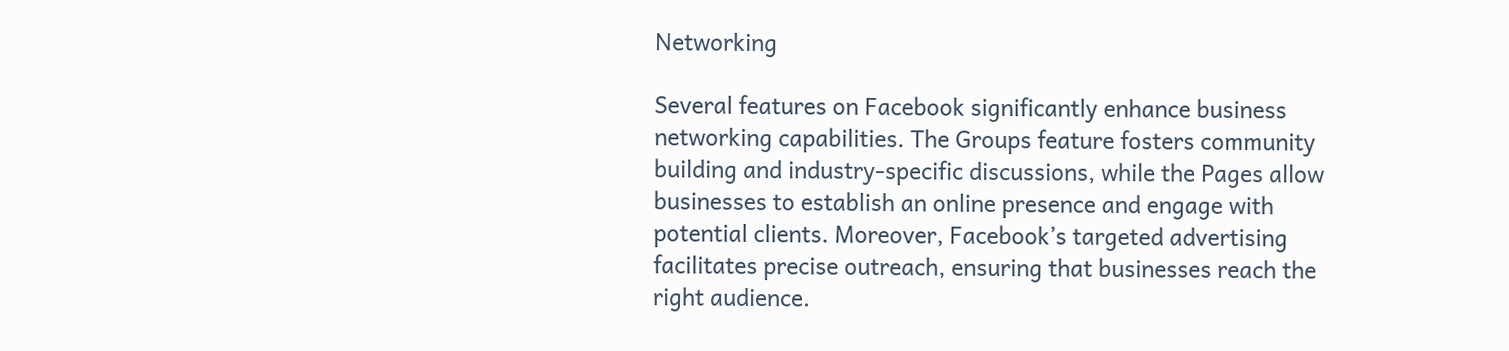Networking

Several features on Facebook significantly enhance business networking capabilities. The Groups feature fosters community building and industry-specific discussions, while the Pages allow businesses to establish an online presence and engage with potential clients. Moreover, Facebook’s targeted advertising facilitates precise outreach, ensuring that businesses reach the right audience.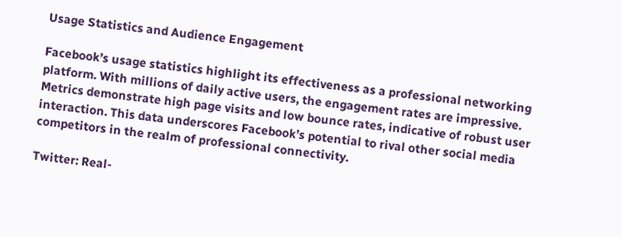Usage Statistics and Audience Engagement

Facebook’s usage statistics highlight its effectiveness as a professional networking platform. With millions of daily active users, the engagement rates are impressive. Metrics demonstrate high page visits and low bounce rates, indicative of robust user interaction. This data underscores Facebook’s potential to rival other social media competitors in the realm of professional connectivity.

Twitter: Real-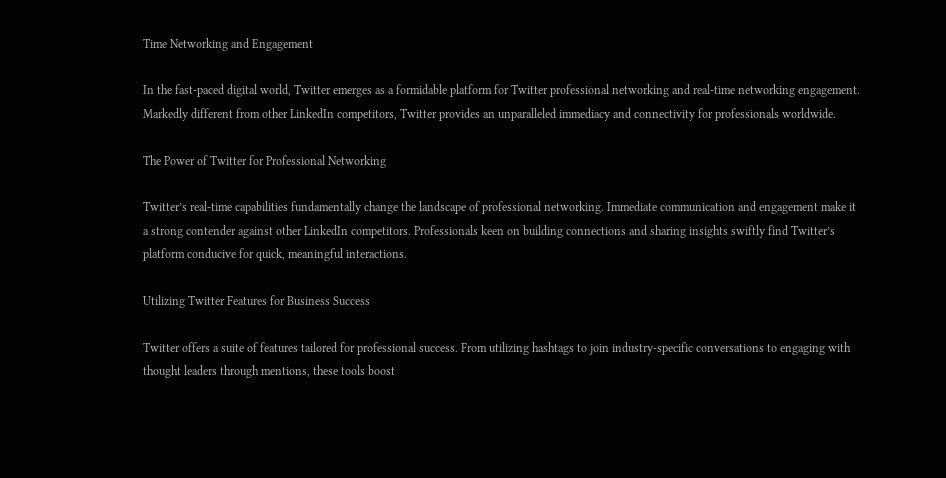Time Networking and Engagement

In the fast-paced digital world, Twitter emerges as a formidable platform for Twitter professional networking and real-time networking engagement. Markedly different from other LinkedIn competitors, Twitter provides an unparalleled immediacy and connectivity for professionals worldwide.

The Power of Twitter for Professional Networking

Twitter’s real-time capabilities fundamentally change the landscape of professional networking. Immediate communication and engagement make it a strong contender against other LinkedIn competitors. Professionals keen on building connections and sharing insights swiftly find Twitter’s platform conducive for quick, meaningful interactions.

Utilizing Twitter Features for Business Success

Twitter offers a suite of features tailored for professional success. From utilizing hashtags to join industry-specific conversations to engaging with thought leaders through mentions, these tools boost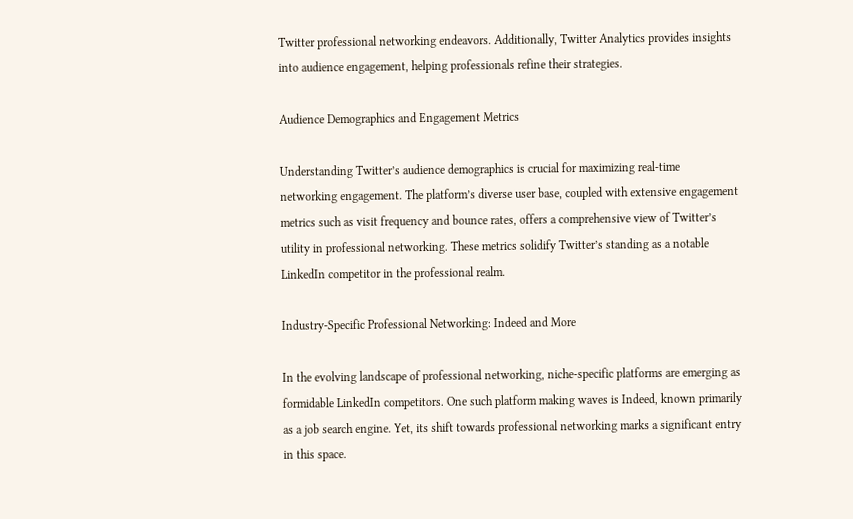Twitter professional networking endeavors. Additionally, Twitter Analytics provides insights into audience engagement, helping professionals refine their strategies.

Audience Demographics and Engagement Metrics

Understanding Twitter’s audience demographics is crucial for maximizing real-time networking engagement. The platform’s diverse user base, coupled with extensive engagement metrics such as visit frequency and bounce rates, offers a comprehensive view of Twitter’s utility in professional networking. These metrics solidify Twitter’s standing as a notable LinkedIn competitor in the professional realm.

Industry-Specific Professional Networking: Indeed and More

In the evolving landscape of professional networking, niche-specific platforms are emerging as formidable LinkedIn competitors. One such platform making waves is Indeed, known primarily as a job search engine. Yet, its shift towards professional networking marks a significant entry in this space.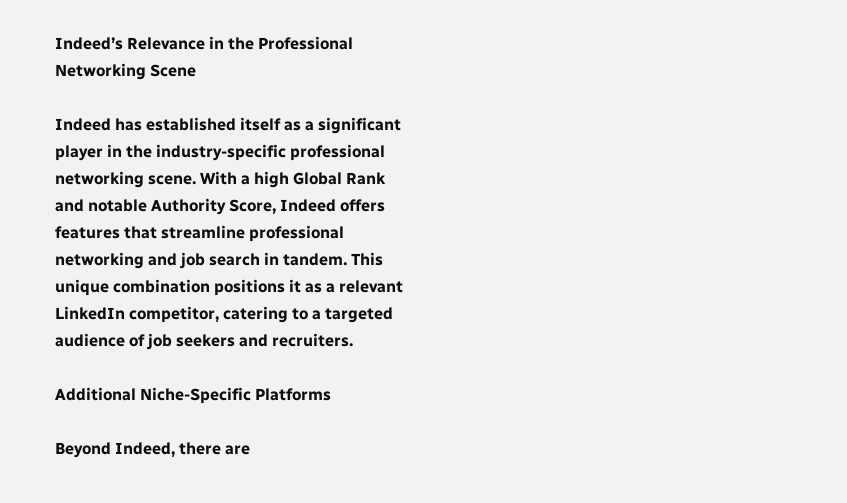Indeed’s Relevance in the Professional Networking Scene

Indeed has established itself as a significant player in the industry-specific professional networking scene. With a high Global Rank and notable Authority Score, Indeed offers features that streamline professional networking and job search in tandem. This unique combination positions it as a relevant LinkedIn competitor, catering to a targeted audience of job seekers and recruiters.

Additional Niche-Specific Platforms

Beyond Indeed, there are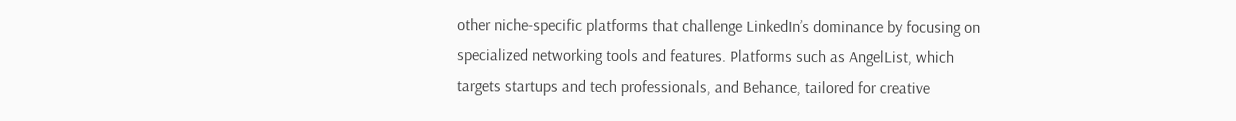other niche-specific platforms that challenge LinkedIn’s dominance by focusing on specialized networking tools and features. Platforms such as AngelList, which targets startups and tech professionals, and Behance, tailored for creative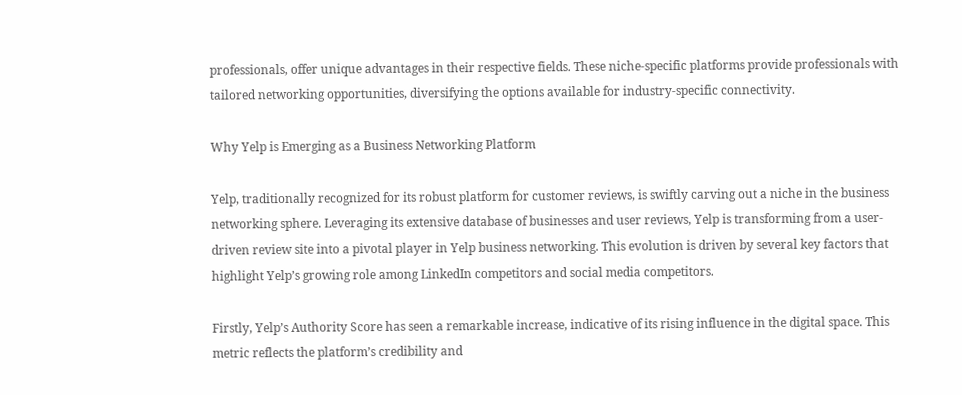professionals, offer unique advantages in their respective fields. These niche-specific platforms provide professionals with tailored networking opportunities, diversifying the options available for industry-specific connectivity.

Why Yelp is Emerging as a Business Networking Platform

Yelp, traditionally recognized for its robust platform for customer reviews, is swiftly carving out a niche in the business networking sphere. Leveraging its extensive database of businesses and user reviews, Yelp is transforming from a user-driven review site into a pivotal player in Yelp business networking. This evolution is driven by several key factors that highlight Yelp’s growing role among LinkedIn competitors and social media competitors.

Firstly, Yelp’s Authority Score has seen a remarkable increase, indicative of its rising influence in the digital space. This metric reflects the platform’s credibility and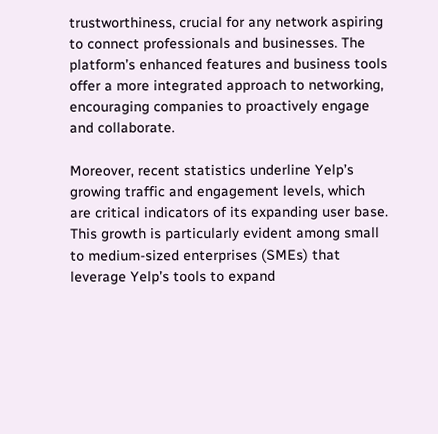trustworthiness, crucial for any network aspiring to connect professionals and businesses. The platform’s enhanced features and business tools offer a more integrated approach to networking, encouraging companies to proactively engage and collaborate.

Moreover, recent statistics underline Yelp’s growing traffic and engagement levels, which are critical indicators of its expanding user base. This growth is particularly evident among small to medium-sized enterprises (SMEs) that leverage Yelp’s tools to expand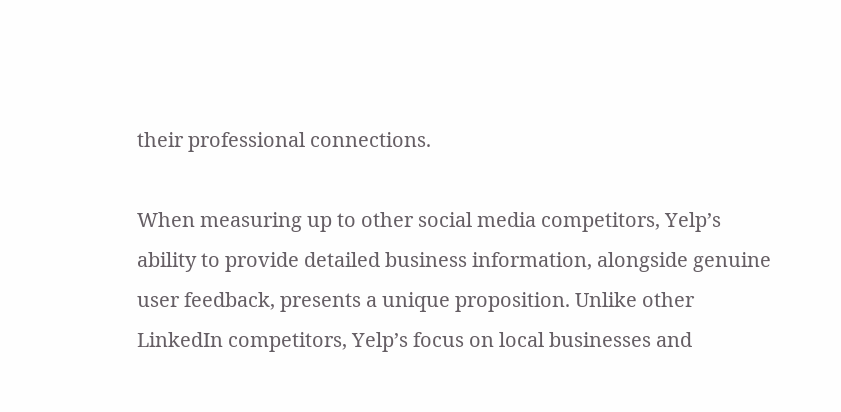their professional connections.

When measuring up to other social media competitors, Yelp’s ability to provide detailed business information, alongside genuine user feedback, presents a unique proposition. Unlike other LinkedIn competitors, Yelp’s focus on local businesses and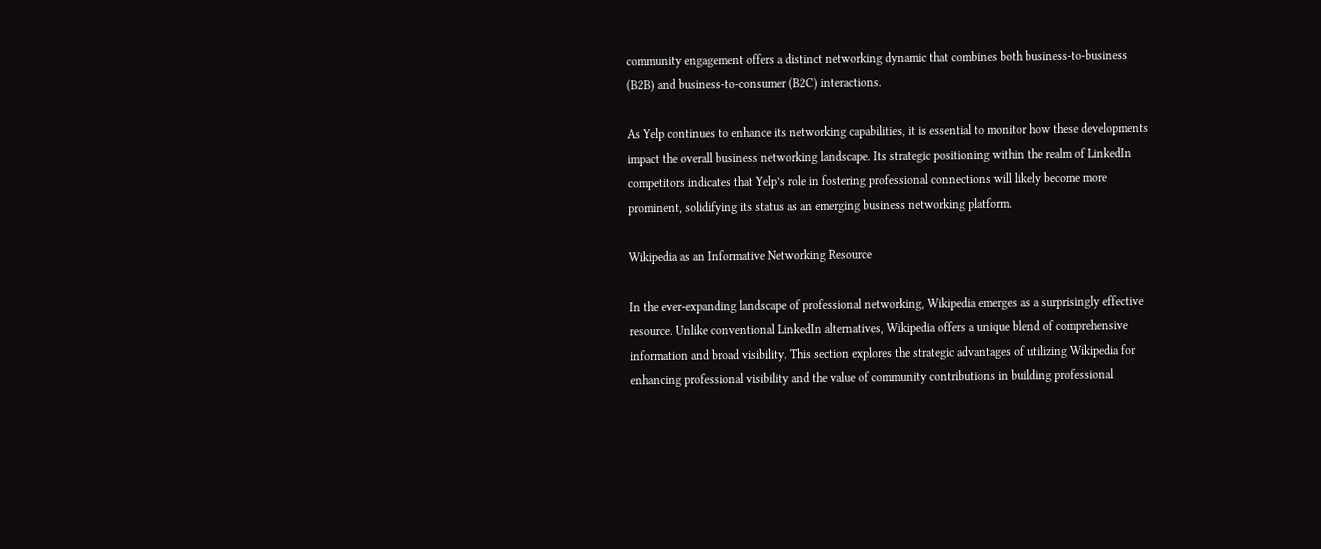community engagement offers a distinct networking dynamic that combines both business-to-business (B2B) and business-to-consumer (B2C) interactions.

As Yelp continues to enhance its networking capabilities, it is essential to monitor how these developments impact the overall business networking landscape. Its strategic positioning within the realm of LinkedIn competitors indicates that Yelp’s role in fostering professional connections will likely become more prominent, solidifying its status as an emerging business networking platform.

Wikipedia as an Informative Networking Resource

In the ever-expanding landscape of professional networking, Wikipedia emerges as a surprisingly effective resource. Unlike conventional LinkedIn alternatives, Wikipedia offers a unique blend of comprehensive information and broad visibility. This section explores the strategic advantages of utilizing Wikipedia for enhancing professional visibility and the value of community contributions in building professional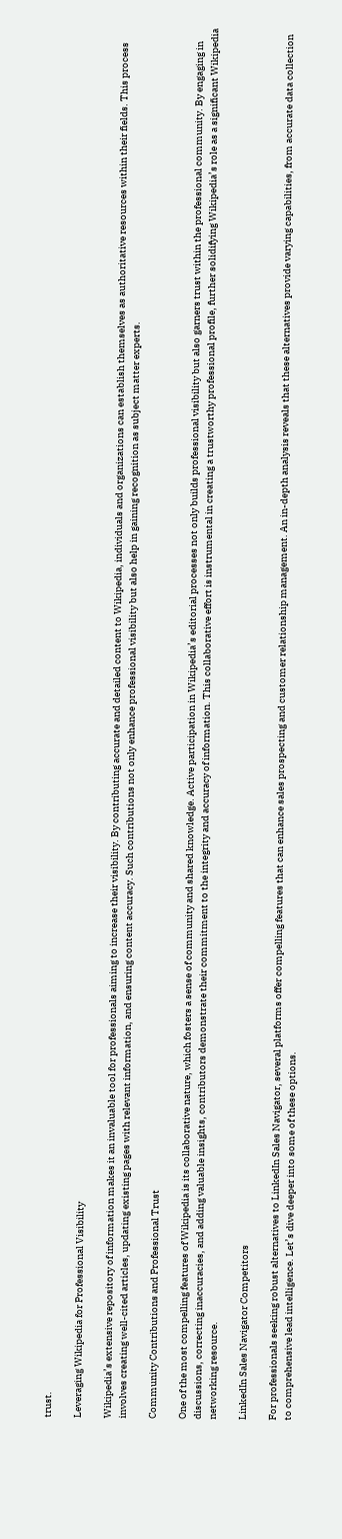trust.

Leveraging Wikipedia for Professional Visibility

Wikipedia’s extensive repository of information makes it an invaluable tool for professionals aiming to increase their visibility. By contributing accurate and detailed content to Wikipedia, individuals and organizations can establish themselves as authoritative resources within their fields. This process involves creating well-cited articles, updating existing pages with relevant information, and ensuring content accuracy. Such contributions not only enhance professional visibility but also help in gaining recognition as subject matter experts.

Community Contributions and Professional Trust

One of the most compelling features of Wikipedia is its collaborative nature, which fosters a sense of community and shared knowledge. Active participation in Wikipedia’s editorial processes not only builds professional visibility but also garners trust within the professional community. By engaging in discussions, correcting inaccuracies, and adding valuable insights, contributors demonstrate their commitment to the integrity and accuracy of information. This collaborative effort is instrumental in creating a trustworthy professional profile, further solidifying Wikipedia’s role as a significant Wikipedia networking resource.

LinkedIn Sales Navigator Competitors

For professionals seeking robust alternatives to LinkedIn Sales Navigator, several platforms offer compelling features that can enhance sales prospecting and customer relationship management. An in-depth analysis reveals that these alternatives provide varying capabilities, from accurate data collection to comprehensive lead intelligence. Let’s dive deeper into some of these options.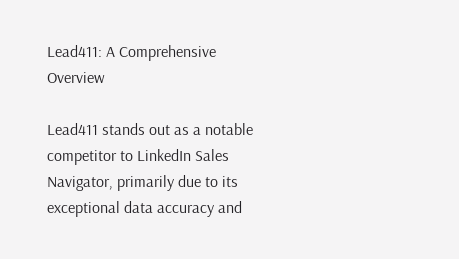Lead411: A Comprehensive Overview

Lead411 stands out as a notable competitor to LinkedIn Sales Navigator, primarily due to its exceptional data accuracy and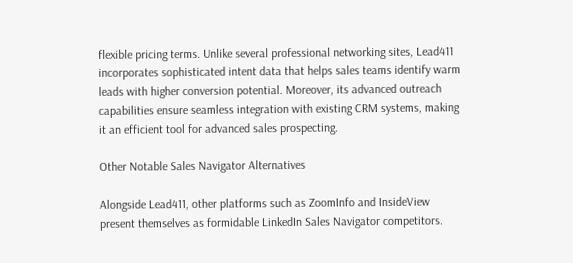flexible pricing terms. Unlike several professional networking sites, Lead411 incorporates sophisticated intent data that helps sales teams identify warm leads with higher conversion potential. Moreover, its advanced outreach capabilities ensure seamless integration with existing CRM systems, making it an efficient tool for advanced sales prospecting.

Other Notable Sales Navigator Alternatives

Alongside Lead411, other platforms such as ZoomInfo and InsideView present themselves as formidable LinkedIn Sales Navigator competitors.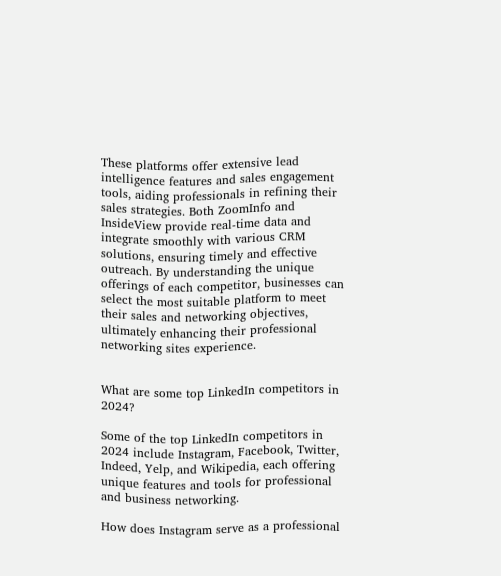These platforms offer extensive lead intelligence features and sales engagement tools, aiding professionals in refining their sales strategies. Both ZoomInfo and InsideView provide real-time data and integrate smoothly with various CRM solutions, ensuring timely and effective outreach. By understanding the unique offerings of each competitor, businesses can select the most suitable platform to meet their sales and networking objectives, ultimately enhancing their professional networking sites experience.


What are some top LinkedIn competitors in 2024?

Some of the top LinkedIn competitors in 2024 include Instagram, Facebook, Twitter, Indeed, Yelp, and Wikipedia, each offering unique features and tools for professional and business networking.

How does Instagram serve as a professional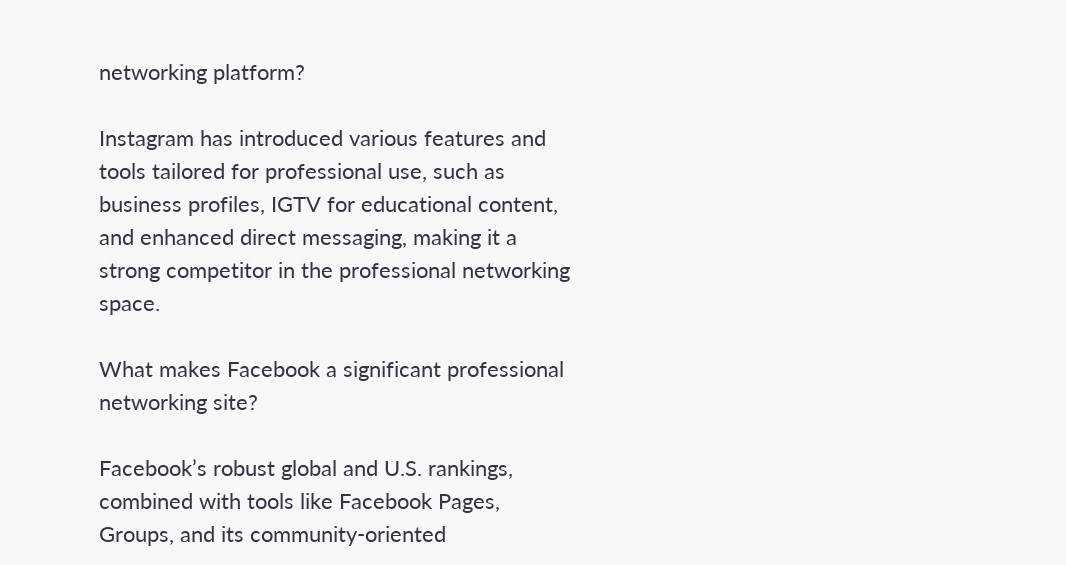networking platform?

Instagram has introduced various features and tools tailored for professional use, such as business profiles, IGTV for educational content, and enhanced direct messaging, making it a strong competitor in the professional networking space.

What makes Facebook a significant professional networking site?

Facebook’s robust global and U.S. rankings, combined with tools like Facebook Pages, Groups, and its community-oriented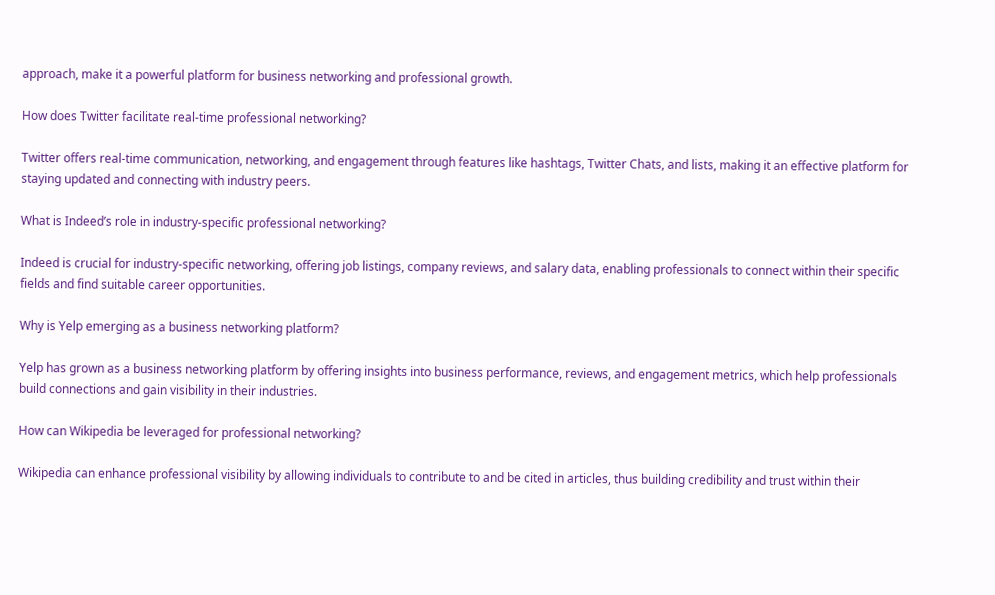approach, make it a powerful platform for business networking and professional growth.

How does Twitter facilitate real-time professional networking?

Twitter offers real-time communication, networking, and engagement through features like hashtags, Twitter Chats, and lists, making it an effective platform for staying updated and connecting with industry peers.

What is Indeed’s role in industry-specific professional networking?

Indeed is crucial for industry-specific networking, offering job listings, company reviews, and salary data, enabling professionals to connect within their specific fields and find suitable career opportunities.

Why is Yelp emerging as a business networking platform?

Yelp has grown as a business networking platform by offering insights into business performance, reviews, and engagement metrics, which help professionals build connections and gain visibility in their industries.

How can Wikipedia be leveraged for professional networking?

Wikipedia can enhance professional visibility by allowing individuals to contribute to and be cited in articles, thus building credibility and trust within their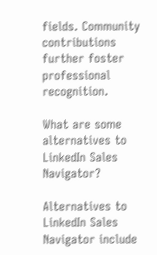fields. Community contributions further foster professional recognition.

What are some alternatives to LinkedIn Sales Navigator?

Alternatives to LinkedIn Sales Navigator include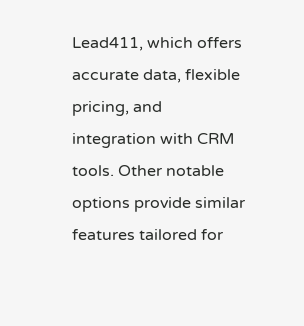Lead411, which offers accurate data, flexible pricing, and integration with CRM tools. Other notable options provide similar features tailored for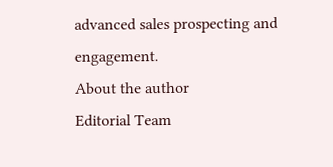advanced sales prospecting and engagement.
About the author
Editorial Team